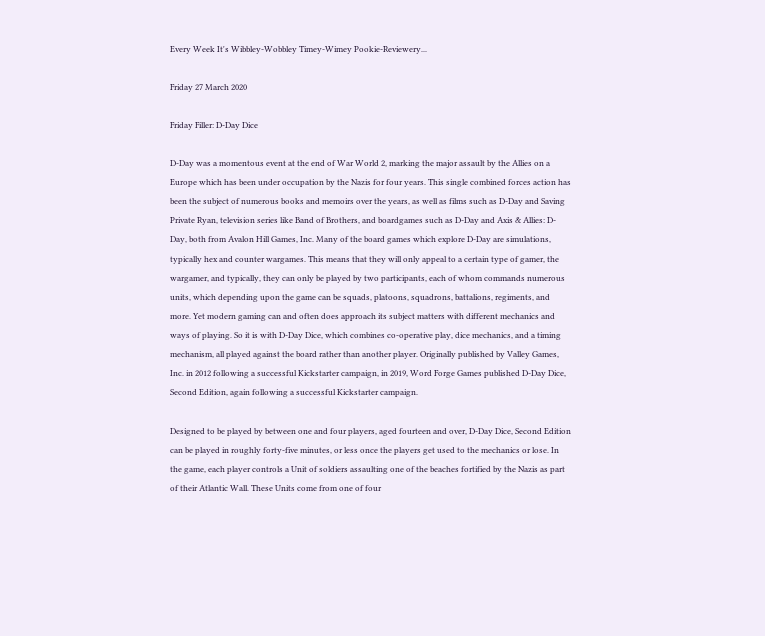Every Week It's Wibbley-Wobbley Timey-Wimey Pookie-Reviewery...

Friday 27 March 2020

Friday Filler: D-Day Dice

D-Day was a momentous event at the end of War World 2, marking the major assault by the Allies on a Europe which has been under occupation by the Nazis for four years. This single combined forces action has been the subject of numerous books and memoirs over the years, as well as films such as D-Day and Saving Private Ryan, television series like Band of Brothers, and boardgames such as D-Day and Axis & Allies: D-Day, both from Avalon Hill Games, Inc. Many of the board games which explore D-Day are simulations, typically hex and counter wargames. This means that they will only appeal to a certain type of gamer, the wargamer, and typically, they can only be played by two participants, each of whom commands numerous units, which depending upon the game can be squads, platoons, squadrons, battalions, regiments, and more. Yet modern gaming can and often does approach its subject matters with different mechanics and ways of playing. So it is with D-Day Dice, which combines co-operative play, dice mechanics, and a timing mechanism, all played against the board rather than another player. Originally published by Valley Games, Inc. in 2012 following a successful Kickstarter campaign, in 2019, Word Forge Games published D-Day Dice, Second Edition, again following a successful Kickstarter campaign.

Designed to be played by between one and four players, aged fourteen and over, D-Day Dice, Second Edition can be played in roughly forty-five minutes, or less once the players get used to the mechanics or lose. In the game, each player controls a Unit of soldiers assaulting one of the beaches fortified by the Nazis as part of their Atlantic Wall. These Units come from one of four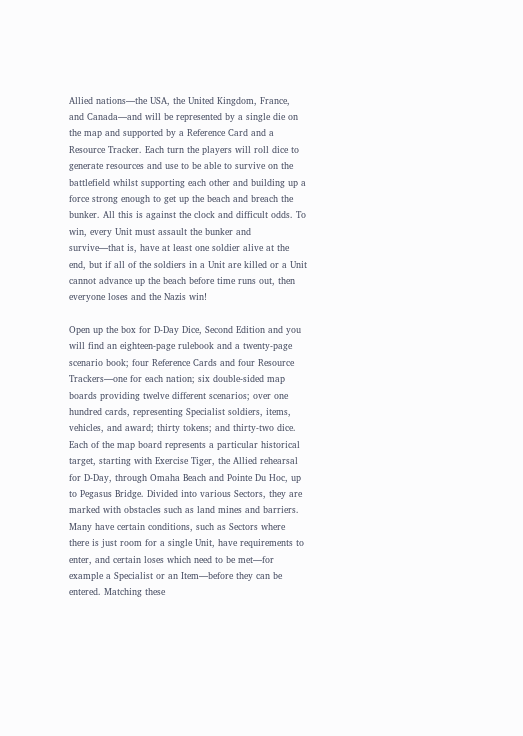Allied nations—the USA, the United Kingdom, France, and Canada—and will be represented by a single die on the map and supported by a Reference Card and a Resource Tracker. Each turn the players will roll dice to generate resources and use to be able to survive on the battlefield whilst supporting each other and building up a force strong enough to get up the beach and breach the bunker. All this is against the clock and difficult odds. To win, every Unit must assault the bunker and survive—that is, have at least one soldier alive at the end, but if all of the soldiers in a Unit are killed or a Unit cannot advance up the beach before time runs out, then everyone loses and the Nazis win!

Open up the box for D-Day Dice, Second Edition and you will find an eighteen-page rulebook and a twenty-page scenario book; four Reference Cards and four Resource Trackers—one for each nation; six double-sided map boards providing twelve different scenarios; over one hundred cards, representing Specialist soldiers, items, vehicles, and award; thirty tokens; and thirty-two dice. Each of the map board represents a particular historical target, starting with Exercise Tiger, the Allied rehearsal for D-Day, through Omaha Beach and Pointe Du Hoc, up to Pegasus Bridge. Divided into various Sectors, they are marked with obstacles such as land mines and barriers. Many have certain conditions, such as Sectors where there is just room for a single Unit, have requirements to enter, and certain loses which need to be met—for example a Specialist or an Item—before they can be entered. Matching these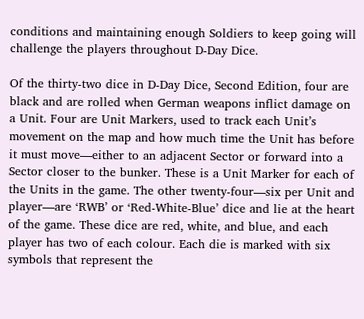conditions and maintaining enough Soldiers to keep going will challenge the players throughout D-Day Dice.

Of the thirty-two dice in D-Day Dice, Second Edition, four are black and are rolled when German weapons inflict damage on a Unit. Four are Unit Markers, used to track each Unit’s movement on the map and how much time the Unit has before it must move—either to an adjacent Sector or forward into a Sector closer to the bunker. These is a Unit Marker for each of the Units in the game. The other twenty-four—six per Unit and player—are ‘RWB’ or ‘Red-White-Blue’ dice and lie at the heart of the game. These dice are red, white, and blue, and each player has two of each colour. Each die is marked with six symbols that represent the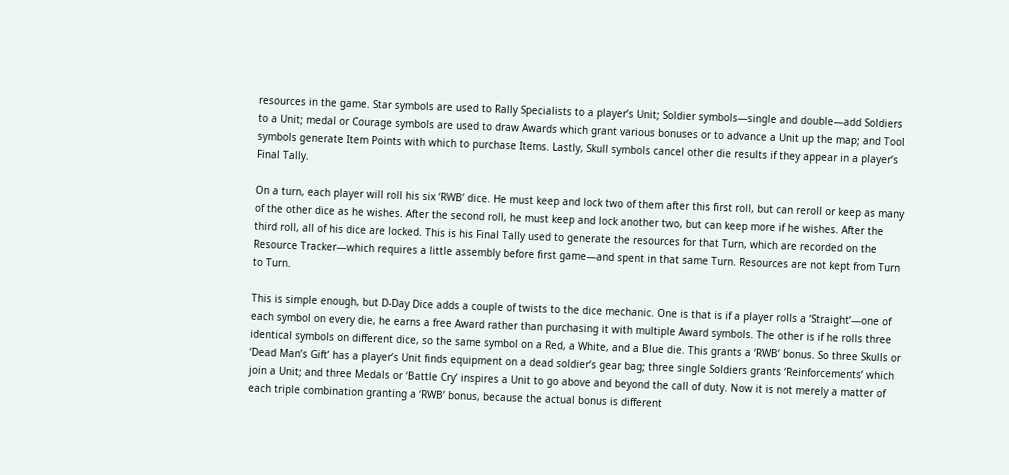resources in the game. Star symbols are used to Rally Specialists to a player’s Unit; Soldier symbols—single and double—add Soldiers to a Unit; medal or Courage symbols are used to draw Awards which grant various bonuses or to advance a Unit up the map; and Tool symbols generate Item Points with which to purchase Items. Lastly, Skull symbols cancel other die results if they appear in a player’s Final Tally.

On a turn, each player will roll his six ‘RWB’ dice. He must keep and lock two of them after this first roll, but can reroll or keep as many of the other dice as he wishes. After the second roll, he must keep and lock another two, but can keep more if he wishes. After the third roll, all of his dice are locked. This is his Final Tally used to generate the resources for that Turn, which are recorded on the Resource Tracker—which requires a little assembly before first game—and spent in that same Turn. Resources are not kept from Turn to Turn.

This is simple enough, but D-Day Dice adds a couple of twists to the dice mechanic. One is that is if a player rolls a ‘Straight’—one of each symbol on every die, he earns a free Award rather than purchasing it with multiple Award symbols. The other is if he rolls three identical symbols on different dice, so the same symbol on a Red, a White, and a Blue die. This grants a ‘RWB’ bonus. So three Skulls or ‘Dead Man’s Gift’ has a player’s Unit finds equipment on a dead soldier’s gear bag; three single Soldiers grants ‘Reinforcements’ which join a Unit; and three Medals or ‘Battle Cry’ inspires a Unit to go above and beyond the call of duty. Now it is not merely a matter of each triple combination granting a ‘RWB’ bonus, because the actual bonus is different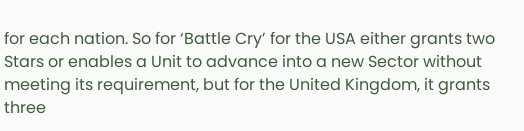for each nation. So for ‘Battle Cry’ for the USA either grants two Stars or enables a Unit to advance into a new Sector without meeting its requirement, but for the United Kingdom, it grants three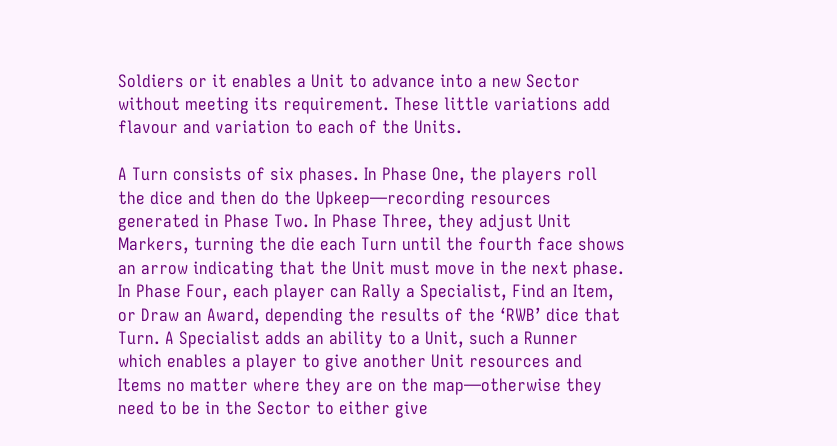Soldiers or it enables a Unit to advance into a new Sector without meeting its requirement. These little variations add flavour and variation to each of the Units.

A Turn consists of six phases. In Phase One, the players roll the dice and then do the Upkeep—recording resources generated in Phase Two. In Phase Three, they adjust Unit Markers, turning the die each Turn until the fourth face shows an arrow indicating that the Unit must move in the next phase. In Phase Four, each player can Rally a Specialist, Find an Item, or Draw an Award, depending the results of the ‘RWB’ dice that Turn. A Specialist adds an ability to a Unit, such a Runner which enables a player to give another Unit resources and Items no matter where they are on the map—otherwise they need to be in the Sector to either give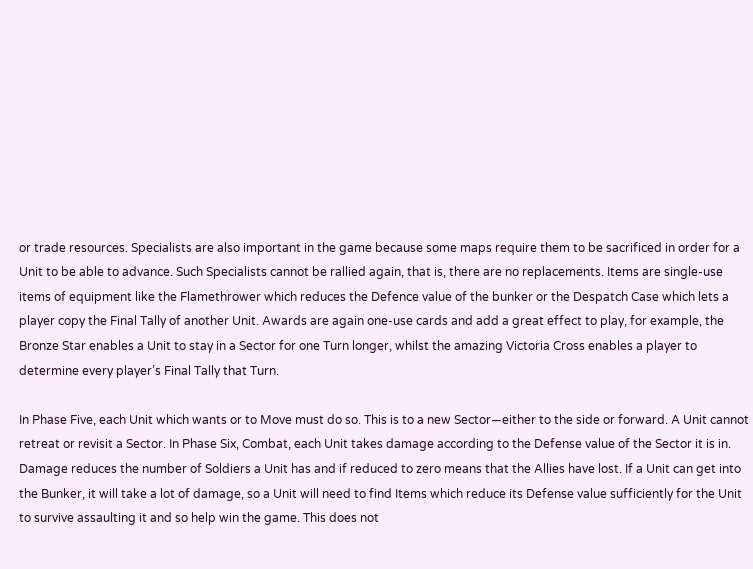or trade resources. Specialists are also important in the game because some maps require them to be sacrificed in order for a Unit to be able to advance. Such Specialists cannot be rallied again, that is, there are no replacements. Items are single-use items of equipment like the Flamethrower which reduces the Defence value of the bunker or the Despatch Case which lets a player copy the Final Tally of another Unit. Awards are again one-use cards and add a great effect to play, for example, the Bronze Star enables a Unit to stay in a Sector for one Turn longer, whilst the amazing Victoria Cross enables a player to determine every player’s Final Tally that Turn.

In Phase Five, each Unit which wants or to Move must do so. This is to a new Sector—either to the side or forward. A Unit cannot retreat or revisit a Sector. In Phase Six, Combat, each Unit takes damage according to the Defense value of the Sector it is in. Damage reduces the number of Soldiers a Unit has and if reduced to zero means that the Allies have lost. If a Unit can get into the Bunker, it will take a lot of damage, so a Unit will need to find Items which reduce its Defense value sufficiently for the Unit to survive assaulting it and so help win the game. This does not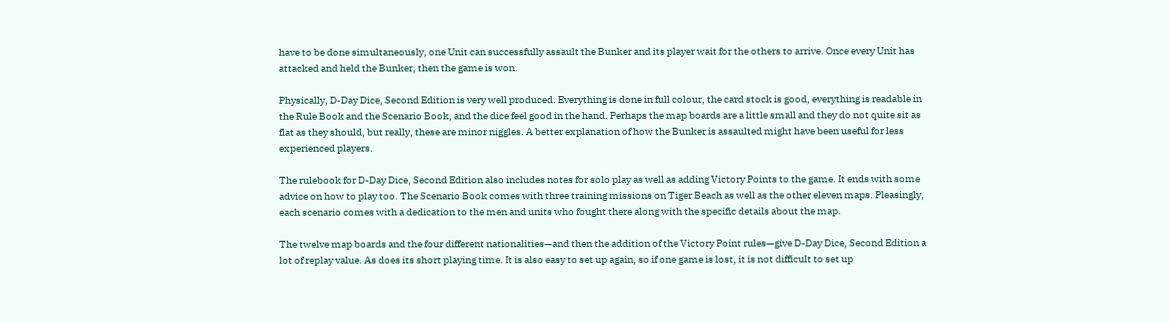have to be done simultaneously, one Unit can successfully assault the Bunker and its player wait for the others to arrive. Once every Unit has attacked and held the Bunker, then the game is won.

Physically, D-Day Dice, Second Edition is very well produced. Everything is done in full colour, the card stock is good, everything is readable in the Rule Book and the Scenario Book, and the dice feel good in the hand. Perhaps the map boards are a little small and they do not quite sit as flat as they should, but really, these are minor niggles. A better explanation of how the Bunker is assaulted might have been useful for less experienced players.

The rulebook for D-Day Dice, Second Edition also includes notes for solo play as well as adding Victory Points to the game. It ends with some advice on how to play too. The Scenario Book comes with three training missions on Tiger Beach as well as the other eleven maps. Pleasingly, each scenario comes with a dedication to the men and units who fought there along with the specific details about the map.

The twelve map boards and the four different nationalities—and then the addition of the Victory Point rules—give D-Day Dice, Second Edition a lot of replay value. As does its short playing time. It is also easy to set up again, so if one game is lost, it is not difficult to set up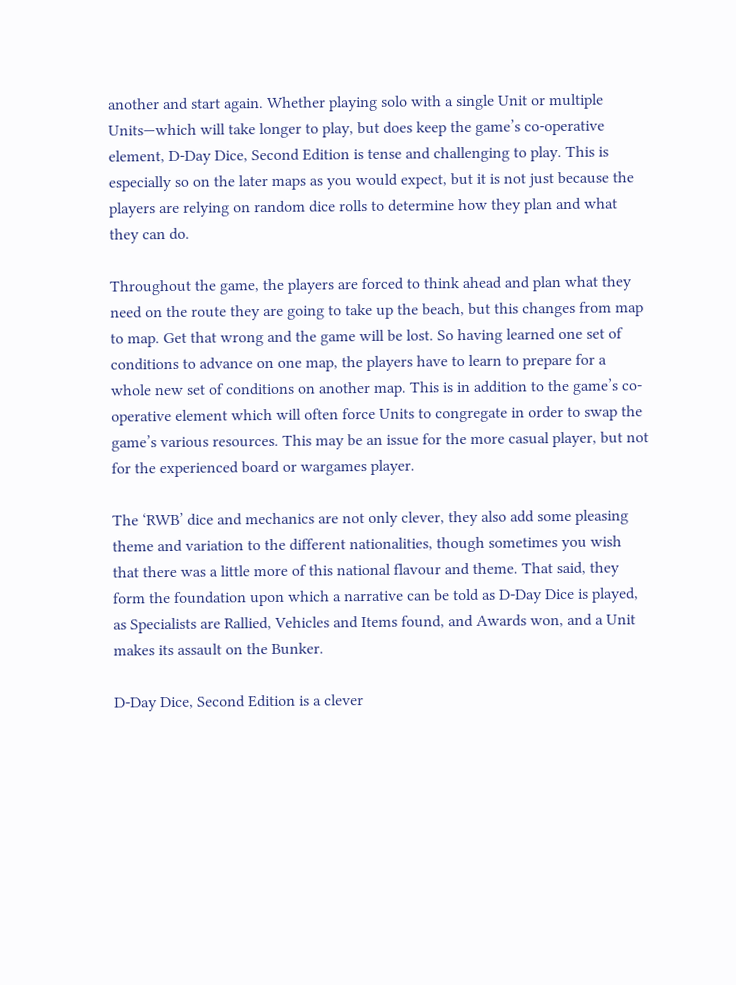another and start again. Whether playing solo with a single Unit or multiple Units—which will take longer to play, but does keep the game’s co-operative element, D-Day Dice, Second Edition is tense and challenging to play. This is especially so on the later maps as you would expect, but it is not just because the players are relying on random dice rolls to determine how they plan and what they can do.

Throughout the game, the players are forced to think ahead and plan what they need on the route they are going to take up the beach, but this changes from map to map. Get that wrong and the game will be lost. So having learned one set of conditions to advance on one map, the players have to learn to prepare for a whole new set of conditions on another map. This is in addition to the game’s co-operative element which will often force Units to congregate in order to swap the game’s various resources. This may be an issue for the more casual player, but not for the experienced board or wargames player.

The ‘RWB’ dice and mechanics are not only clever, they also add some pleasing theme and variation to the different nationalities, though sometimes you wish that there was a little more of this national flavour and theme. That said, they form the foundation upon which a narrative can be told as D-Day Dice is played, as Specialists are Rallied, Vehicles and Items found, and Awards won, and a Unit makes its assault on the Bunker.

D-Day Dice, Second Edition is a clever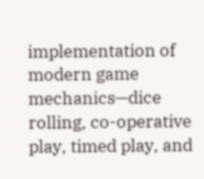implementation of modern game mechanics—dice rolling, co-operative play, timed play, and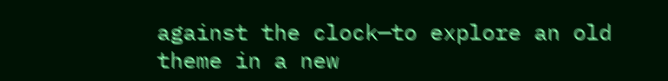against the clock—to explore an old theme in a new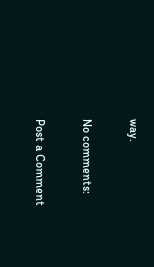way.

No comments:

Post a Comment